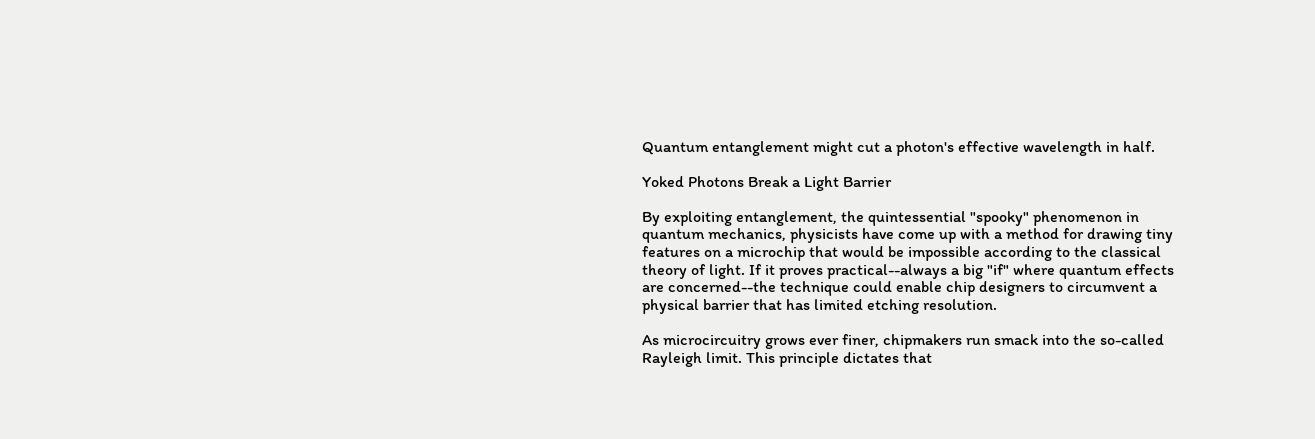Quantum entanglement might cut a photon's effective wavelength in half.

Yoked Photons Break a Light Barrier

By exploiting entanglement, the quintessential "spooky" phenomenon in quantum mechanics, physicists have come up with a method for drawing tiny features on a microchip that would be impossible according to the classical theory of light. If it proves practical--always a big "if" where quantum effects are concerned--the technique could enable chip designers to circumvent a physical barrier that has limited etching resolution.

As microcircuitry grows ever finer, chipmakers run smack into the so-called Rayleigh limit. This principle dictates that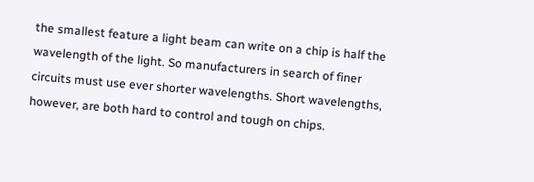the smallest feature a light beam can write on a chip is half the wavelength of the light. So manufacturers in search of finer circuits must use ever shorter wavelengths. Short wavelengths, however, are both hard to control and tough on chips.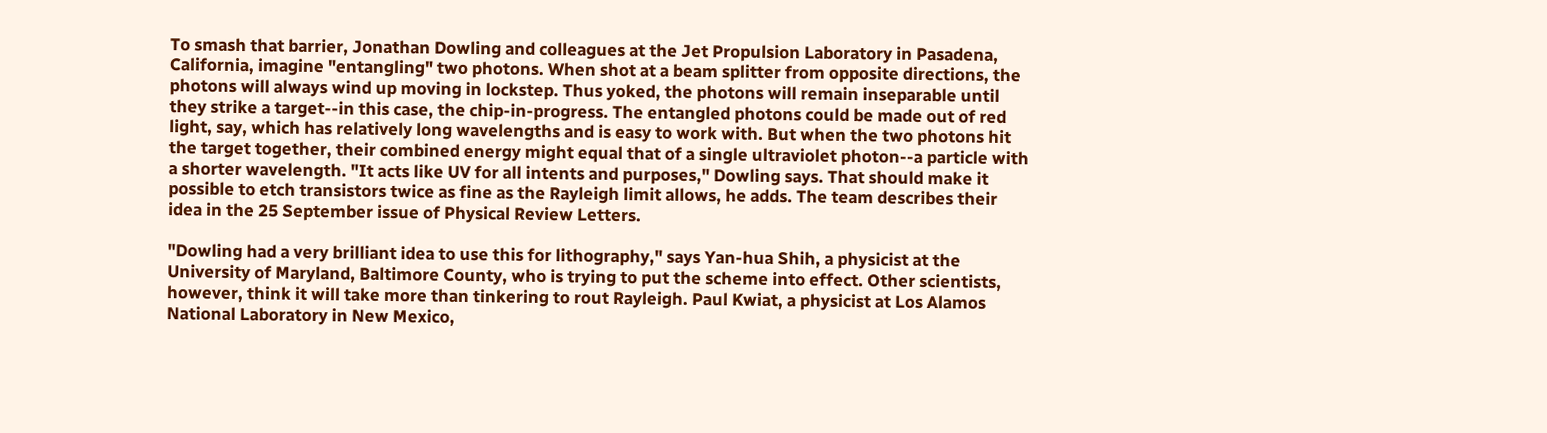To smash that barrier, Jonathan Dowling and colleagues at the Jet Propulsion Laboratory in Pasadena, California, imagine "entangling" two photons. When shot at a beam splitter from opposite directions, the photons will always wind up moving in lockstep. Thus yoked, the photons will remain inseparable until they strike a target--in this case, the chip-in-progress. The entangled photons could be made out of red light, say, which has relatively long wavelengths and is easy to work with. But when the two photons hit the target together, their combined energy might equal that of a single ultraviolet photon--a particle with a shorter wavelength. "It acts like UV for all intents and purposes," Dowling says. That should make it possible to etch transistors twice as fine as the Rayleigh limit allows, he adds. The team describes their idea in the 25 September issue of Physical Review Letters.

"Dowling had a very brilliant idea to use this for lithography," says Yan-hua Shih, a physicist at the University of Maryland, Baltimore County, who is trying to put the scheme into effect. Other scientists, however, think it will take more than tinkering to rout Rayleigh. Paul Kwiat, a physicist at Los Alamos National Laboratory in New Mexico,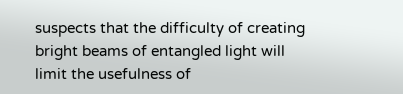suspects that the difficulty of creating bright beams of entangled light will limit the usefulness of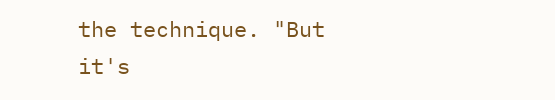the technique. "But it's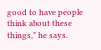good to have people think about these things," he says.